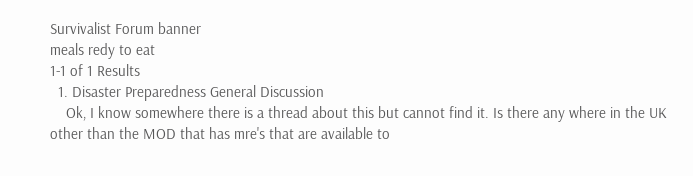Survivalist Forum banner
meals redy to eat
1-1 of 1 Results
  1. Disaster Preparedness General Discussion
    Ok, I know somewhere there is a thread about this but cannot find it. Is there any where in the UK other than the MOD that has mre's that are available to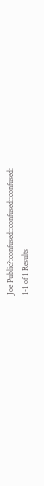Joe Public?:confused::confused::confused:
1-1 of 1 Results